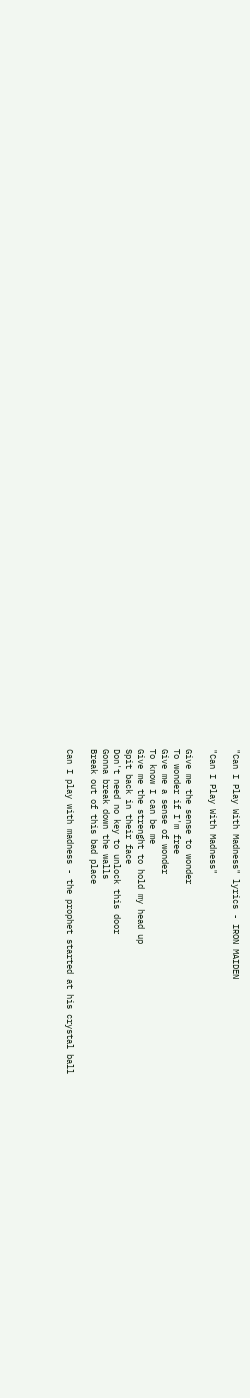"Can I Play With Madness" lyrics - IRON MAIDEN

"Can I Play With Madness"

Give me the sense to wonder
To wonder if I'm free
Give me a sense of wonder
To know I can be me
Give me the strenght to hold my head up
Spit back in their face
Don't need no key to unlock this door
Gonna break down the walls
Break out of this bad place

Can I play with madness - the prophet started at his crystal ball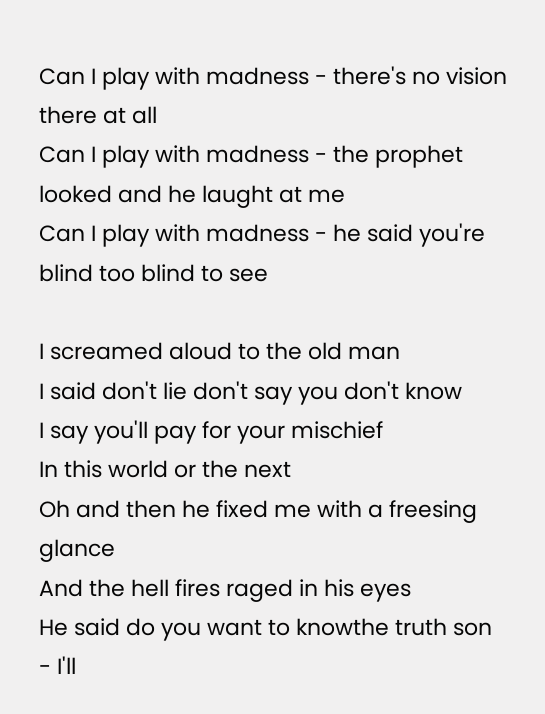Can I play with madness - there's no vision there at all
Can I play with madness - the prophet looked and he laught at me
Can I play with madness - he said you're blind too blind to see

I screamed aloud to the old man
I said don't lie don't say you don't know
I say you'll pay for your mischief
In this world or the next
Oh and then he fixed me with a freesing glance
And the hell fires raged in his eyes
He said do you want to knowthe truth son
- I'll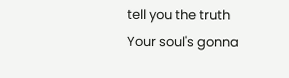tell you the truth
Your soul's gonna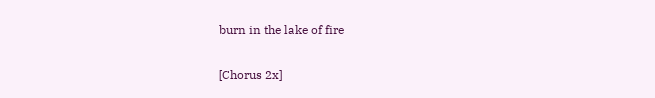burn in the lake of fire

[Chorus 2x]